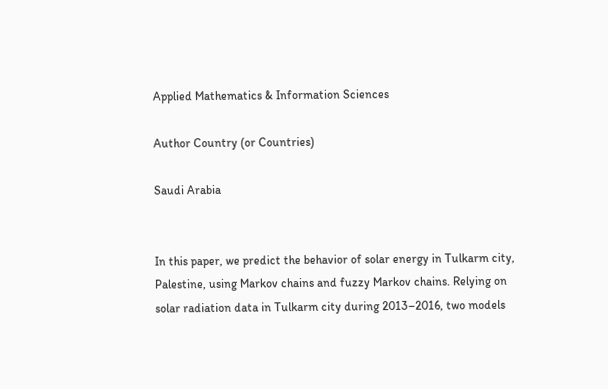Applied Mathematics & Information Sciences

Author Country (or Countries)

Saudi Arabia


In this paper, we predict the behavior of solar energy in Tulkarm city, Palestine, using Markov chains and fuzzy Markov chains. Relying on solar radiation data in Tulkarm city during 2013–2016, two models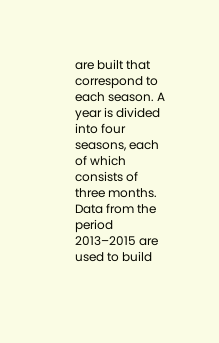are built that correspond to each season. A year is divided into four seasons, each of which consists of three months. Data from the period 2013–2015 are used to build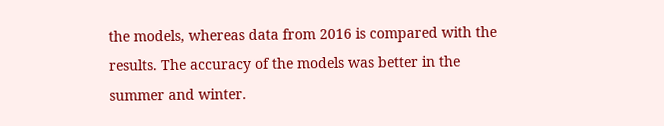the models, whereas data from 2016 is compared with the results. The accuracy of the models was better in the summer and winter.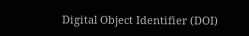Digital Object Identifier (DOI)